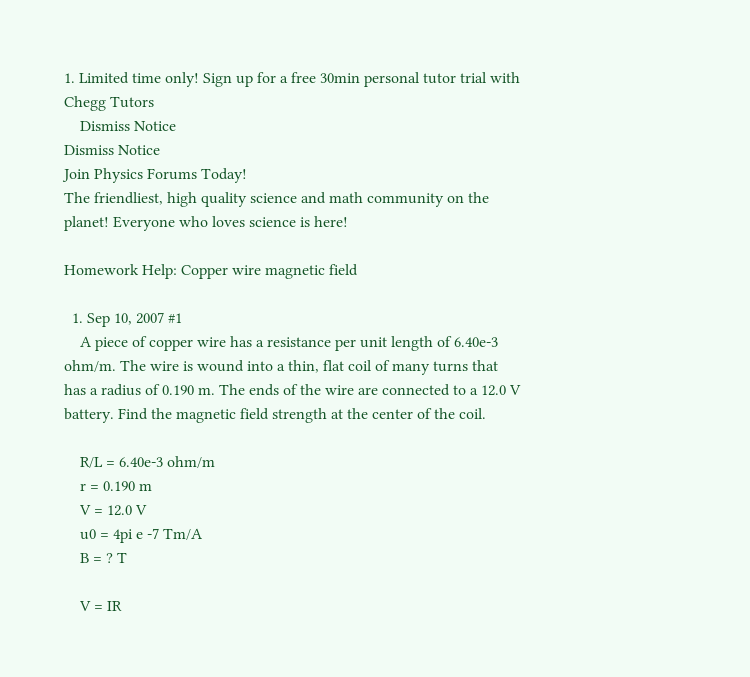1. Limited time only! Sign up for a free 30min personal tutor trial with Chegg Tutors
    Dismiss Notice
Dismiss Notice
Join Physics Forums Today!
The friendliest, high quality science and math community on the planet! Everyone who loves science is here!

Homework Help: Copper wire magnetic field

  1. Sep 10, 2007 #1
    A piece of copper wire has a resistance per unit length of 6.40e-3 ohm/m. The wire is wound into a thin, flat coil of many turns that has a radius of 0.190 m. The ends of the wire are connected to a 12.0 V battery. Find the magnetic field strength at the center of the coil.

    R/L = 6.40e-3 ohm/m
    r = 0.190 m
    V = 12.0 V
    u0 = 4pi e -7 Tm/A
    B = ? T

    V = IR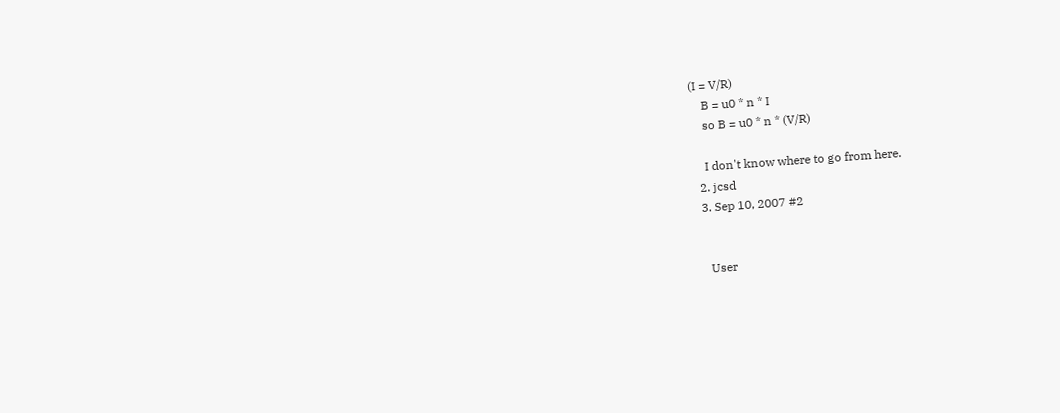(I = V/R)
    B = u0 * n * I
    so B = u0 * n * (V/R)

    I don't know where to go from here.
  2. jcsd
  3. Sep 10, 2007 #2


    User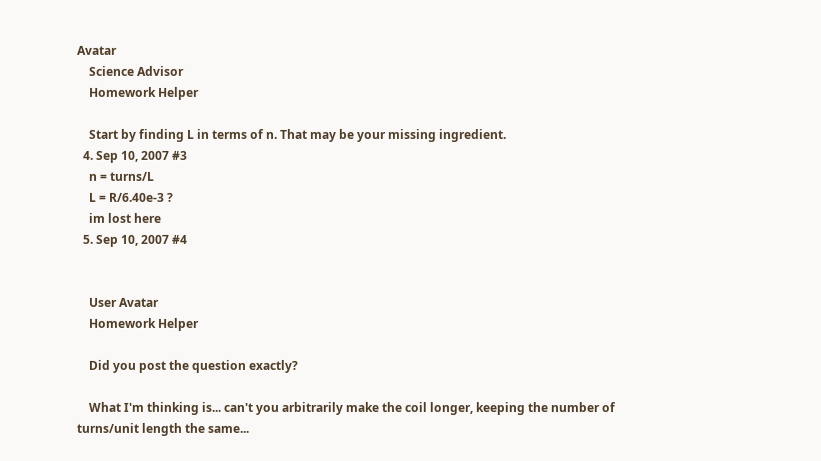Avatar
    Science Advisor
    Homework Helper

    Start by finding L in terms of n. That may be your missing ingredient.
  4. Sep 10, 2007 #3
    n = turns/L
    L = R/6.40e-3 ?
    im lost here
  5. Sep 10, 2007 #4


    User Avatar
    Homework Helper

    Did you post the question exactly?

    What I'm thinking is... can't you arbitrarily make the coil longer, keeping the number of turns/unit length the same...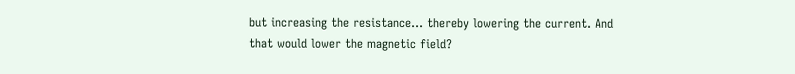but increasing the resistance... thereby lowering the current. And that would lower the magnetic field?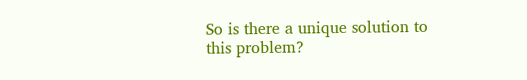So is there a unique solution to this problem?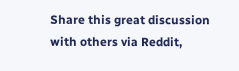Share this great discussion with others via Reddit,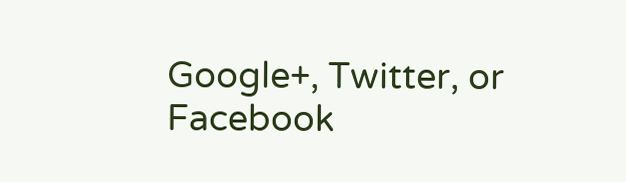Google+, Twitter, or Facebook